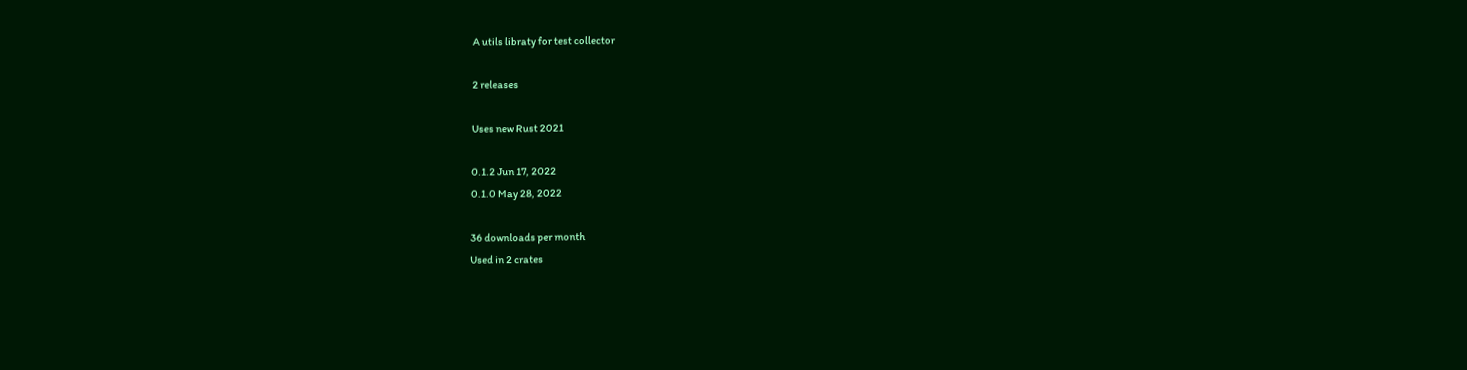A utils libraty for test collector

2 releases

Uses new Rust 2021

0.1.2 Jun 17, 2022
0.1.0 May 28, 2022

36 downloads per month
Used in 2 crates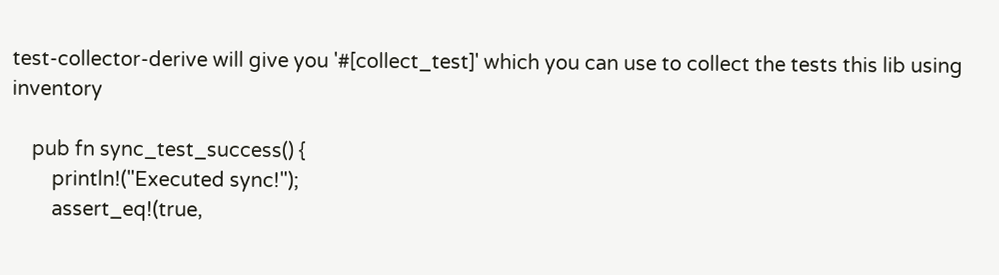test-collector-derive will give you '#[collect_test]' which you can use to collect the tests this lib using inventory

    pub fn sync_test_success() {
        println!("Executed sync!");
        assert_eq!(true,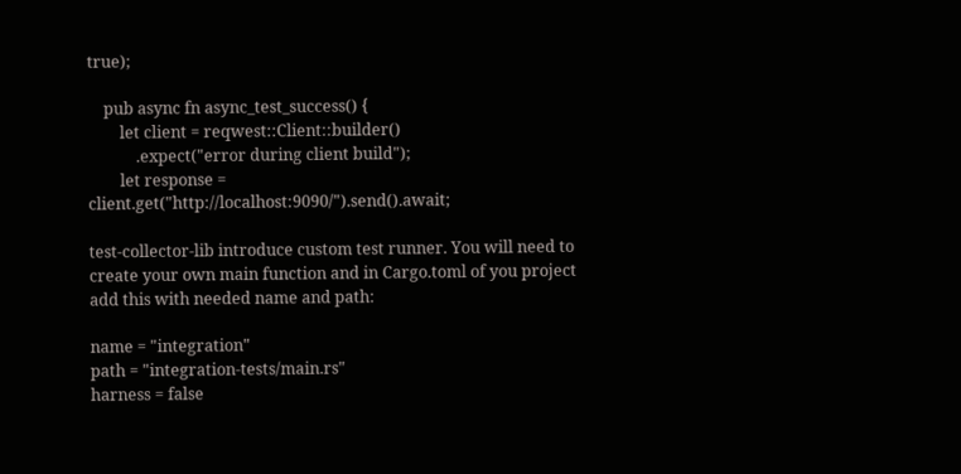true);

    pub async fn async_test_success() {
        let client = reqwest::Client::builder()
            .expect("error during client build");
        let response = client.get("http://localhost:9090/").send().await;

test-collector-lib introduce custom test runner. You will need to create your own main function and in Cargo.toml of you project add this with needed name and path:

name = "integration"
path = "integration-tests/main.rs"
harness = false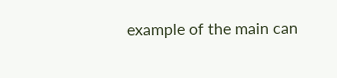example of the main can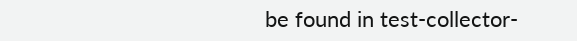be found in test-collector-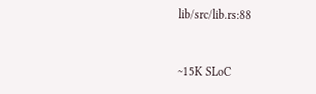lib/src/lib.rs:88


~15K SLoC